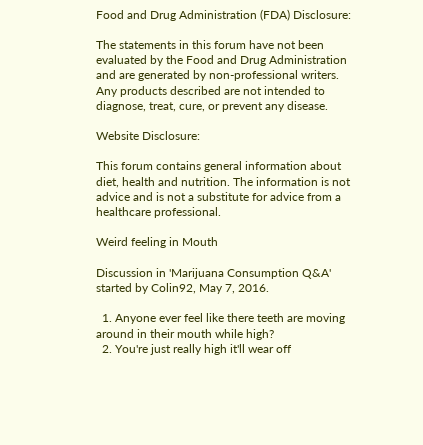Food and Drug Administration (FDA) Disclosure:

The statements in this forum have not been evaluated by the Food and Drug Administration and are generated by non-professional writers. Any products described are not intended to diagnose, treat, cure, or prevent any disease.

Website Disclosure:

This forum contains general information about diet, health and nutrition. The information is not advice and is not a substitute for advice from a healthcare professional.

Weird feeling in Mouth

Discussion in 'Marijuana Consumption Q&A' started by Colin92, May 7, 2016.

  1. Anyone ever feel like there teeth are moving around in their mouth while high?
  2. You're just really high it'll wear off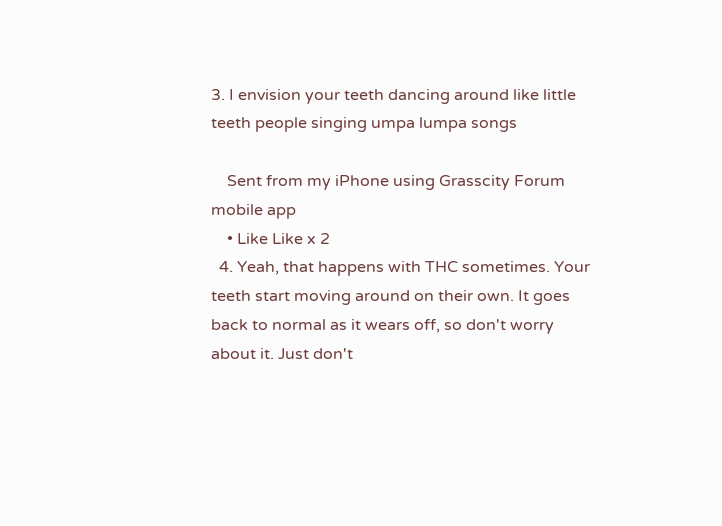3. I envision your teeth dancing around like little teeth people singing umpa lumpa songs

    Sent from my iPhone using Grasscity Forum mobile app
    • Like Like x 2
  4. Yeah, that happens with THC sometimes. Your teeth start moving around on their own. It goes back to normal as it wears off, so don't worry about it. Just don't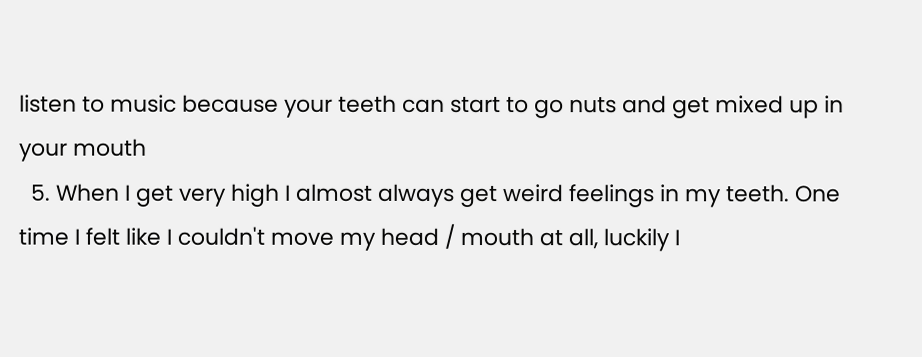listen to music because your teeth can start to go nuts and get mixed up in your mouth
  5. When I get very high I almost always get weird feelings in my teeth. One time I felt like I couldn't move my head / mouth at all, luckily I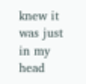knew it was just in my head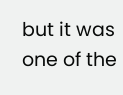but it was one of the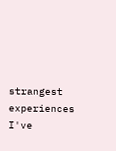strangest experiences I've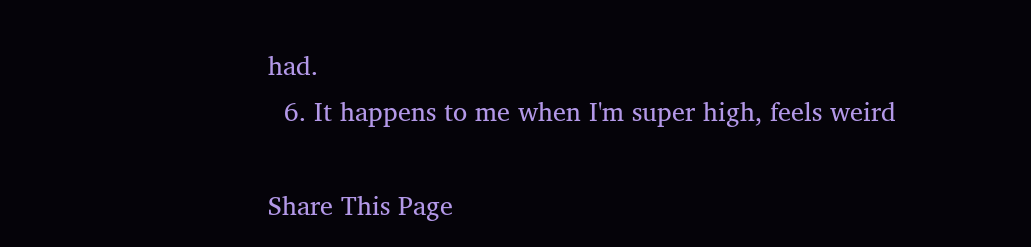had.
  6. It happens to me when I'm super high, feels weird

Share This Page